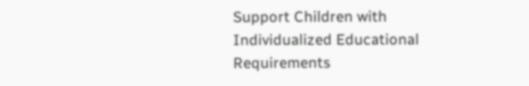Support Children with Individualized Educational Requirements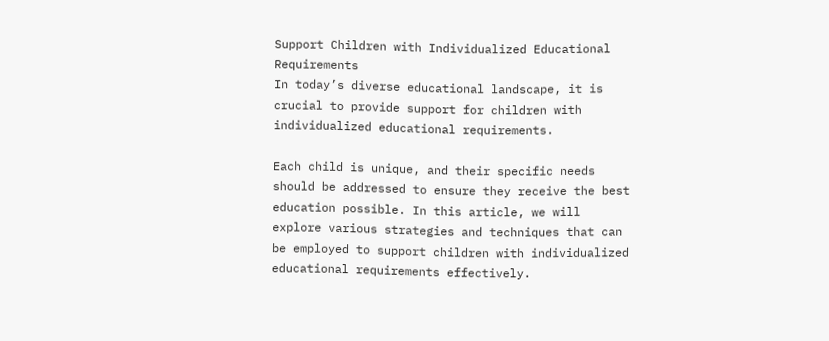Support Children with Individualized Educational Requirements
In today’s diverse educational landscape, it is crucial to provide support for children with individualized educational requirements.

Each child is unique, and their specific needs should be addressed to ensure they receive the best education possible. In this article, we will explore various strategies and techniques that can be employed to support children with individualized educational requirements effectively.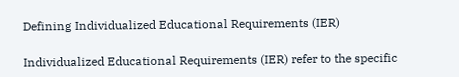Defining Individualized Educational Requirements (IER)

Individualized Educational Requirements (IER) refer to the specific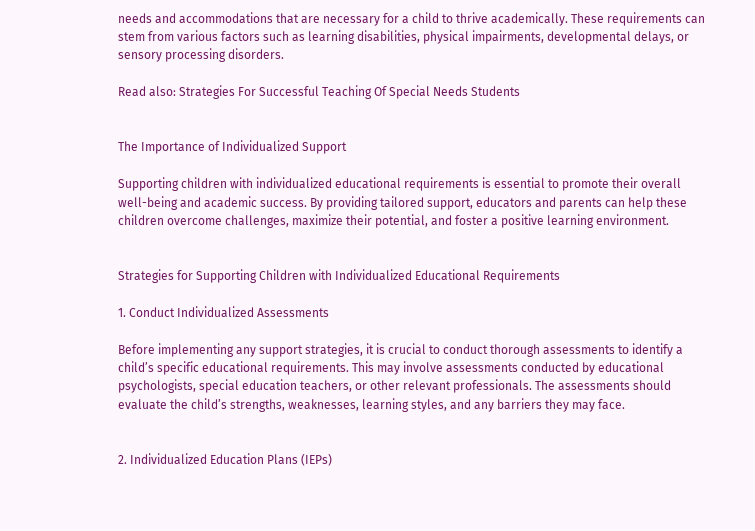needs and accommodations that are necessary for a child to thrive academically. These requirements can stem from various factors such as learning disabilities, physical impairments, developmental delays, or sensory processing disorders.

Read also: Strategies For Successful Teaching Of Special Needs Students


The Importance of Individualized Support

Supporting children with individualized educational requirements is essential to promote their overall well-being and academic success. By providing tailored support, educators and parents can help these children overcome challenges, maximize their potential, and foster a positive learning environment.


Strategies for Supporting Children with Individualized Educational Requirements

1. Conduct Individualized Assessments

Before implementing any support strategies, it is crucial to conduct thorough assessments to identify a child’s specific educational requirements. This may involve assessments conducted by educational psychologists, special education teachers, or other relevant professionals. The assessments should evaluate the child’s strengths, weaknesses, learning styles, and any barriers they may face.


2. Individualized Education Plans (IEPs)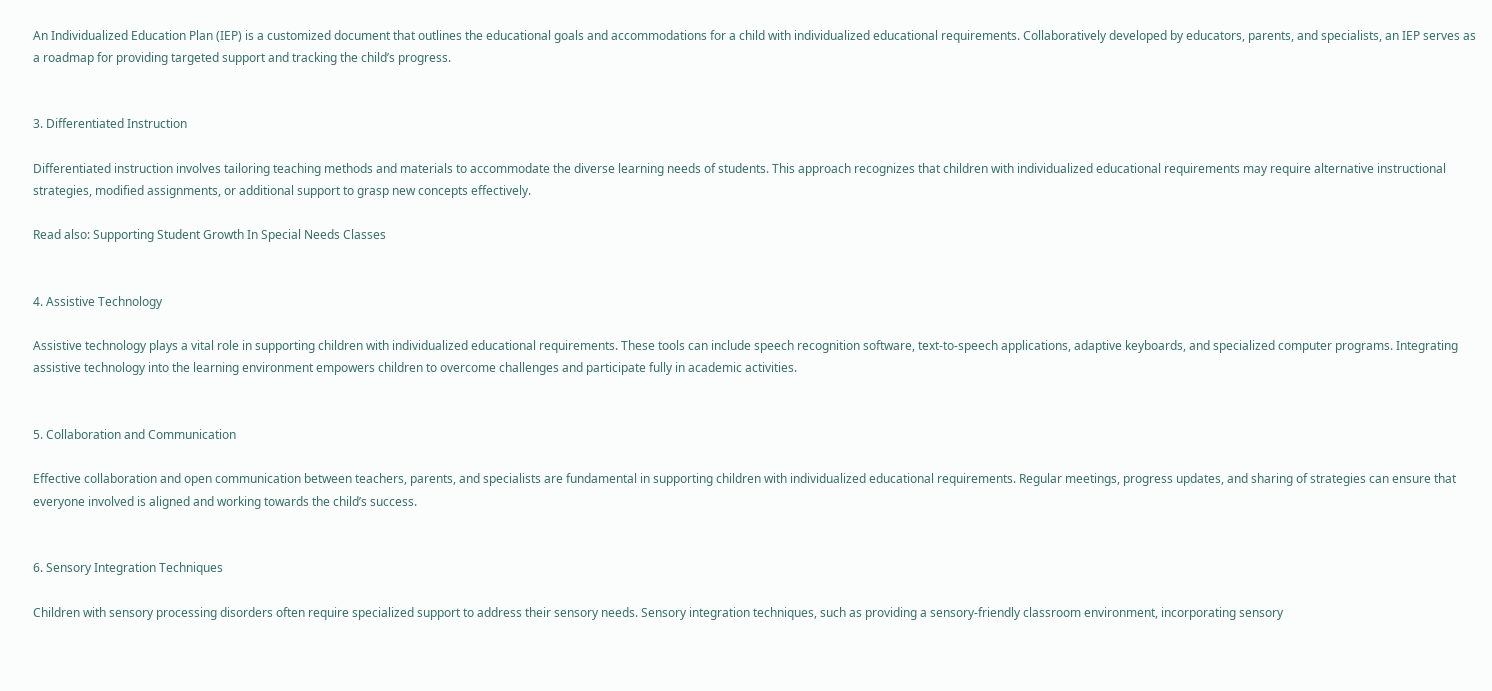An Individualized Education Plan (IEP) is a customized document that outlines the educational goals and accommodations for a child with individualized educational requirements. Collaboratively developed by educators, parents, and specialists, an IEP serves as a roadmap for providing targeted support and tracking the child’s progress.


3. Differentiated Instruction

Differentiated instruction involves tailoring teaching methods and materials to accommodate the diverse learning needs of students. This approach recognizes that children with individualized educational requirements may require alternative instructional strategies, modified assignments, or additional support to grasp new concepts effectively.

Read also: Supporting Student Growth In Special Needs Classes


4. Assistive Technology

Assistive technology plays a vital role in supporting children with individualized educational requirements. These tools can include speech recognition software, text-to-speech applications, adaptive keyboards, and specialized computer programs. Integrating assistive technology into the learning environment empowers children to overcome challenges and participate fully in academic activities.


5. Collaboration and Communication

Effective collaboration and open communication between teachers, parents, and specialists are fundamental in supporting children with individualized educational requirements. Regular meetings, progress updates, and sharing of strategies can ensure that everyone involved is aligned and working towards the child’s success.


6. Sensory Integration Techniques

Children with sensory processing disorders often require specialized support to address their sensory needs. Sensory integration techniques, such as providing a sensory-friendly classroom environment, incorporating sensory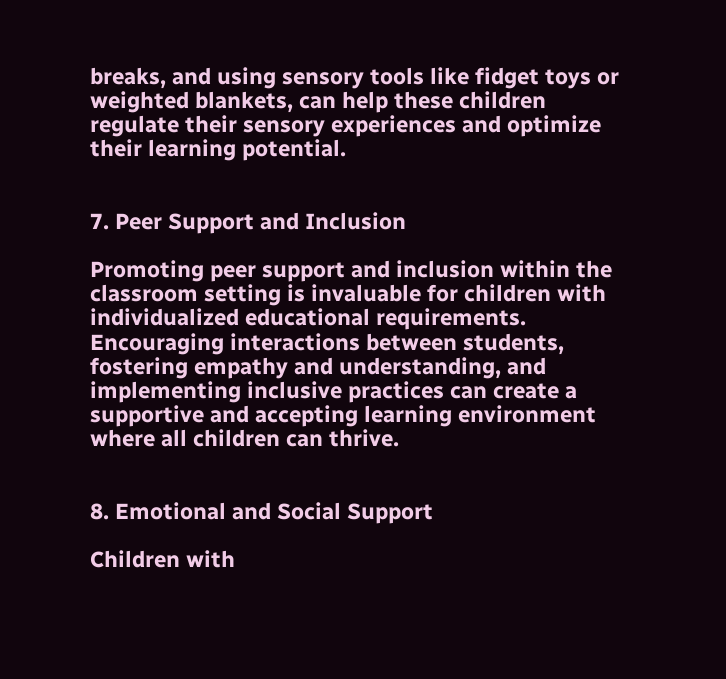breaks, and using sensory tools like fidget toys or weighted blankets, can help these children regulate their sensory experiences and optimize their learning potential.


7. Peer Support and Inclusion

Promoting peer support and inclusion within the classroom setting is invaluable for children with individualized educational requirements. Encouraging interactions between students, fostering empathy and understanding, and implementing inclusive practices can create a supportive and accepting learning environment where all children can thrive.


8. Emotional and Social Support

Children with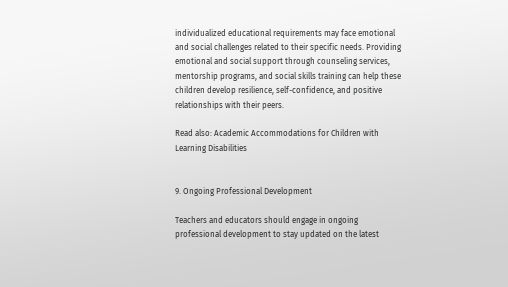individualized educational requirements may face emotional and social challenges related to their specific needs. Providing emotional and social support through counseling services, mentorship programs, and social skills training can help these children develop resilience, self-confidence, and positive relationships with their peers.

Read also: Academic Accommodations for Children with Learning Disabilities


9. Ongoing Professional Development

Teachers and educators should engage in ongoing professional development to stay updated on the latest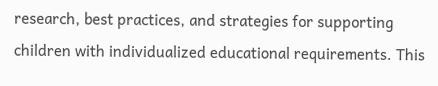research, best practices, and strategies for supporting children with individualized educational requirements. This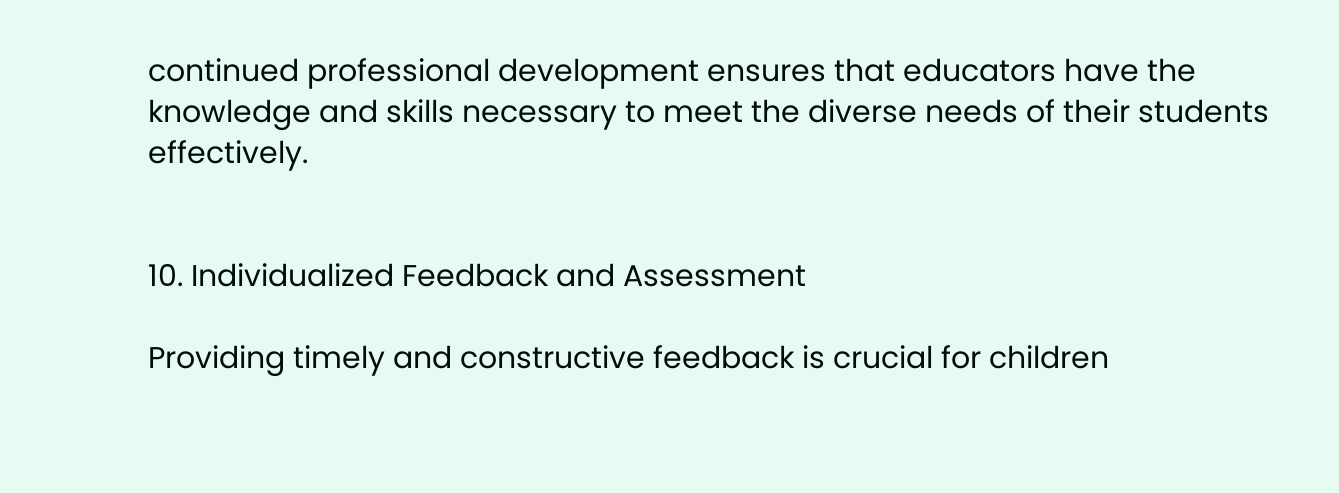continued professional development ensures that educators have the knowledge and skills necessary to meet the diverse needs of their students effectively.


10. Individualized Feedback and Assessment

Providing timely and constructive feedback is crucial for children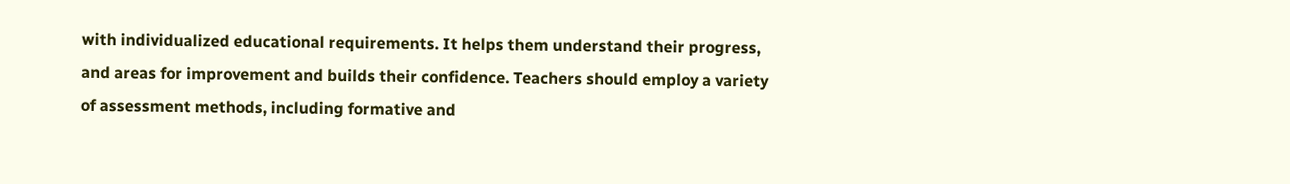with individualized educational requirements. It helps them understand their progress, and areas for improvement and builds their confidence. Teachers should employ a variety of assessment methods, including formative and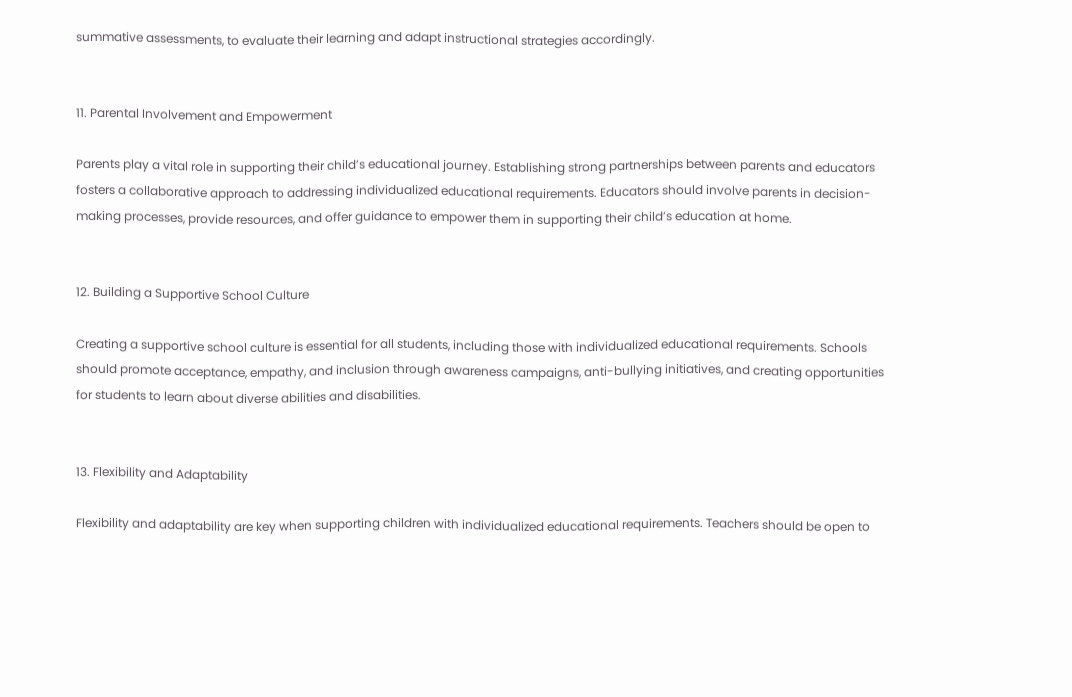summative assessments, to evaluate their learning and adapt instructional strategies accordingly.


11. Parental Involvement and Empowerment

Parents play a vital role in supporting their child’s educational journey. Establishing strong partnerships between parents and educators fosters a collaborative approach to addressing individualized educational requirements. Educators should involve parents in decision-making processes, provide resources, and offer guidance to empower them in supporting their child’s education at home.


12. Building a Supportive School Culture

Creating a supportive school culture is essential for all students, including those with individualized educational requirements. Schools should promote acceptance, empathy, and inclusion through awareness campaigns, anti-bullying initiatives, and creating opportunities for students to learn about diverse abilities and disabilities.


13. Flexibility and Adaptability

Flexibility and adaptability are key when supporting children with individualized educational requirements. Teachers should be open to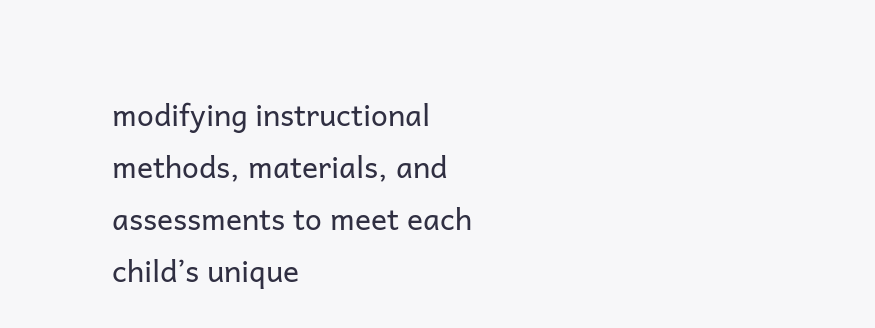modifying instructional methods, materials, and assessments to meet each child’s unique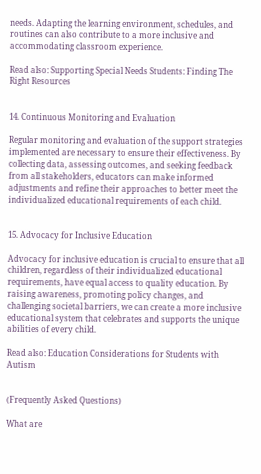needs. Adapting the learning environment, schedules, and routines can also contribute to a more inclusive and accommodating classroom experience.

Read also: Supporting Special Needs Students: Finding The Right Resources


14. Continuous Monitoring and Evaluation

Regular monitoring and evaluation of the support strategies implemented are necessary to ensure their effectiveness. By collecting data, assessing outcomes, and seeking feedback from all stakeholders, educators can make informed adjustments and refine their approaches to better meet the individualized educational requirements of each child.


15. Advocacy for Inclusive Education

Advocacy for inclusive education is crucial to ensure that all children, regardless of their individualized educational requirements, have equal access to quality education. By raising awareness, promoting policy changes, and challenging societal barriers, we can create a more inclusive educational system that celebrates and supports the unique abilities of every child.

Read also: Education Considerations for Students with Autism


(Frequently Asked Questions)

What are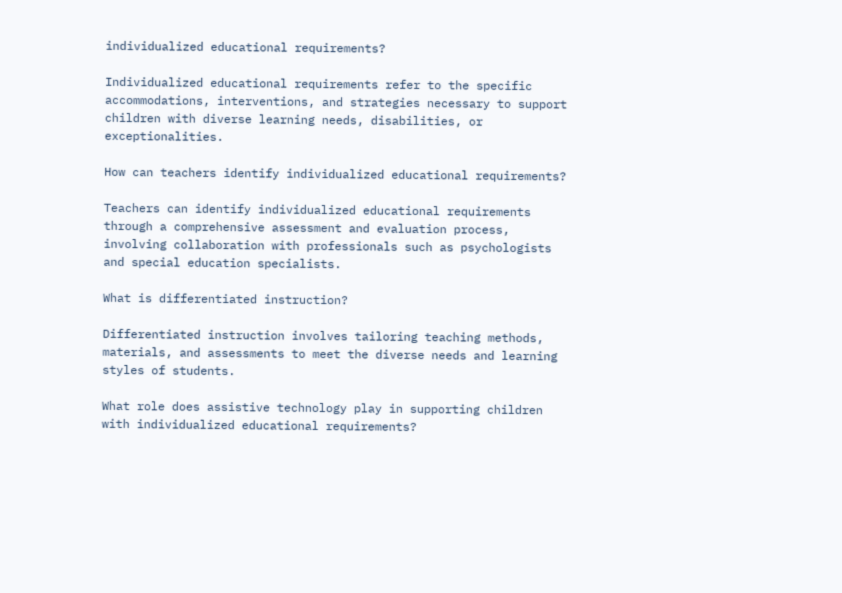individualized educational requirements?

Individualized educational requirements refer to the specific accommodations, interventions, and strategies necessary to support children with diverse learning needs, disabilities, or exceptionalities.

How can teachers identify individualized educational requirements?

Teachers can identify individualized educational requirements through a comprehensive assessment and evaluation process, involving collaboration with professionals such as psychologists and special education specialists.

What is differentiated instruction?

Differentiated instruction involves tailoring teaching methods, materials, and assessments to meet the diverse needs and learning styles of students.

What role does assistive technology play in supporting children with individualized educational requirements?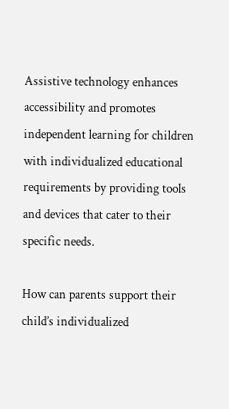Assistive technology enhances accessibility and promotes independent learning for children with individualized educational requirements by providing tools and devices that cater to their specific needs.

How can parents support their child’s individualized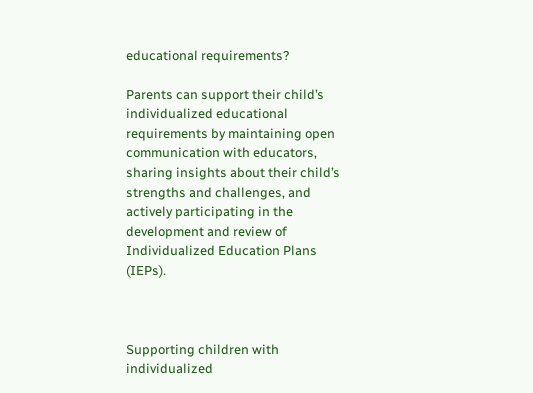educational requirements?

Parents can support their child’s individualized educational requirements by maintaining open communication with educators, sharing insights about their child’s strengths and challenges, and actively participating in the development and review of Individualized Education Plans (IEPs).



Supporting children with individualized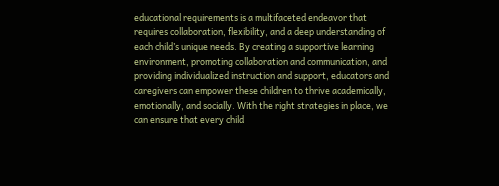educational requirements is a multifaceted endeavor that requires collaboration, flexibility, and a deep understanding of each child’s unique needs. By creating a supportive learning environment, promoting collaboration and communication, and providing individualized instruction and support, educators and caregivers can empower these children to thrive academically, emotionally, and socially. With the right strategies in place, we can ensure that every child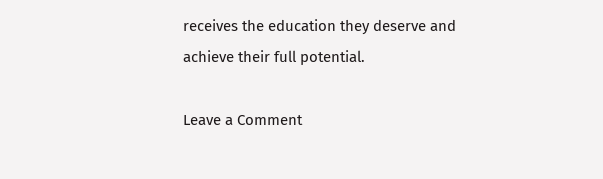receives the education they deserve and achieve their full potential.

Leave a Comment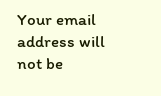Your email address will not be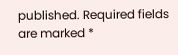published. Required fields are marked *